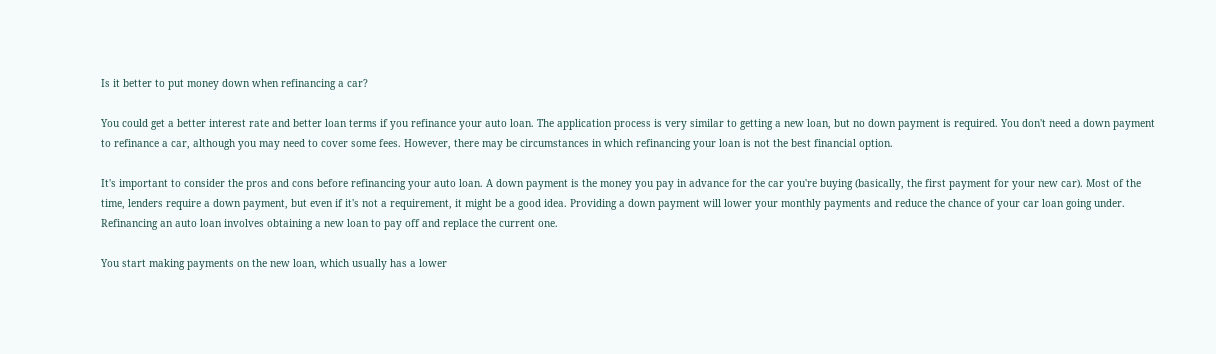Is it better to put money down when refinancing a car?

You could get a better interest rate and better loan terms if you refinance your auto loan. The application process is very similar to getting a new loan, but no down payment is required. You don't need a down payment to refinance a car, although you may need to cover some fees. However, there may be circumstances in which refinancing your loan is not the best financial option.

It's important to consider the pros and cons before refinancing your auto loan. A down payment is the money you pay in advance for the car you're buying (basically, the first payment for your new car). Most of the time, lenders require a down payment, but even if it's not a requirement, it might be a good idea. Providing a down payment will lower your monthly payments and reduce the chance of your car loan going under. Refinancing an auto loan involves obtaining a new loan to pay off and replace the current one.

You start making payments on the new loan, which usually has a lower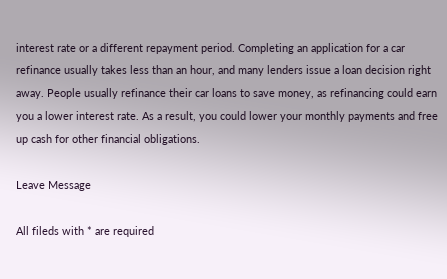interest rate or a different repayment period. Completing an application for a car refinance usually takes less than an hour, and many lenders issue a loan decision right away. People usually refinance their car loans to save money, as refinancing could earn you a lower interest rate. As a result, you could lower your monthly payments and free up cash for other financial obligations.

Leave Message

All fileds with * are required